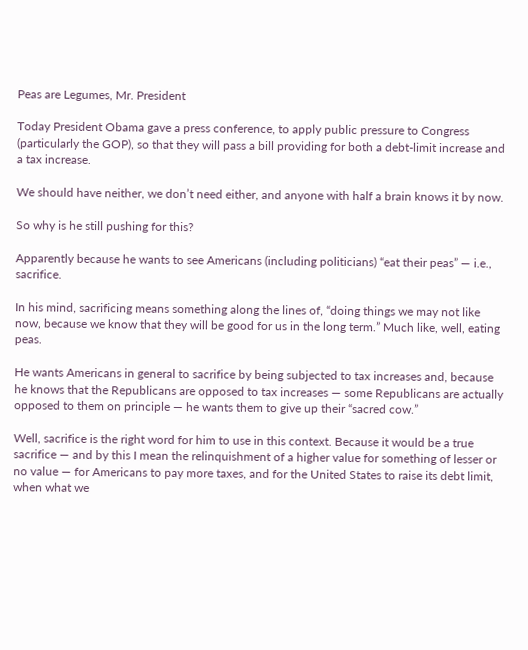Peas are Legumes, Mr. President

Today President Obama gave a press conference, to apply public pressure to Congress (particularly the GOP), so that they will pass a bill providing for both a debt-limit increase and a tax increase.

We should have neither, we don’t need either, and anyone with half a brain knows it by now.

So why is he still pushing for this?

Apparently because he wants to see Americans (including politicians) “eat their peas” — i.e., sacrifice.

In his mind, sacrificing means something along the lines of, “doing things we may not like now, because we know that they will be good for us in the long term.” Much like, well, eating peas.

He wants Americans in general to sacrifice by being subjected to tax increases and, because he knows that the Republicans are opposed to tax increases — some Republicans are actually opposed to them on principle — he wants them to give up their “sacred cow.”

Well, sacrifice is the right word for him to use in this context. Because it would be a true sacrifice — and by this I mean the relinquishment of a higher value for something of lesser or no value — for Americans to pay more taxes, and for the United States to raise its debt limit, when what we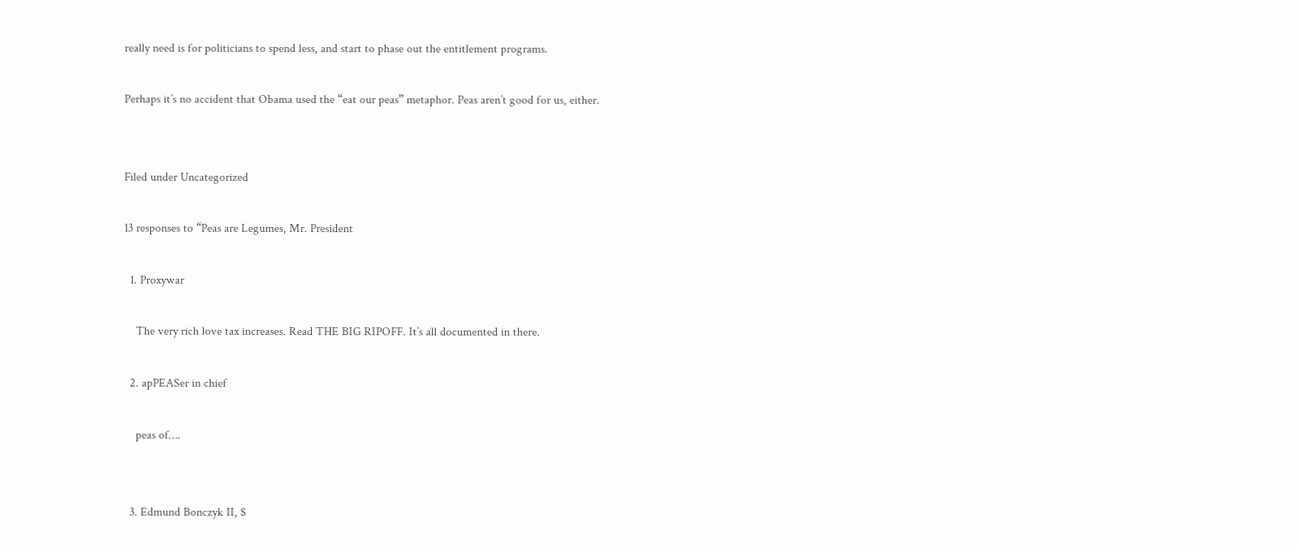really need is for politicians to spend less, and start to phase out the entitlement programs.

Perhaps it’s no accident that Obama used the “eat our peas” metaphor. Peas aren’t good for us, either.


Filed under Uncategorized

13 responses to “Peas are Legumes, Mr. President

  1. Proxywar

    The very rich love tax increases. Read THE BIG RIPOFF. It’s all documented in there.

  2. apPEASer in chief

    peas of….


  3. Edmund Bonczyk II, $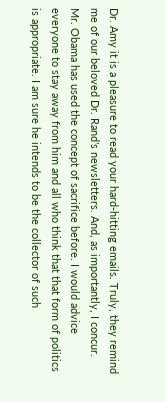Dr. Amy it is a pleasure to read your hard-hitting emails. Truly, they remind me of our beloved Dr. Rand’s newsletters. And, as importantly, I concur. Mr. Obama has used the concept of sacrifice before. I would advice everyone to stay away from him and all who think that that form of politics is appropriate. I am sure he intends to be the collector of such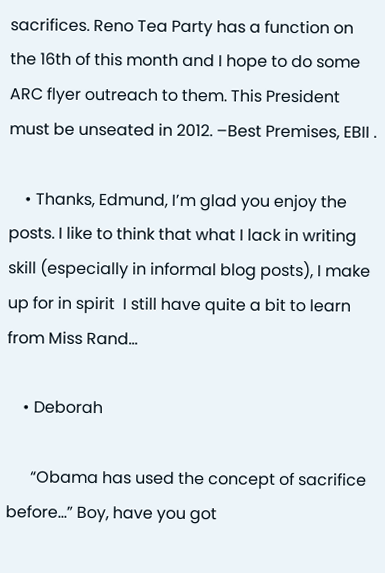sacrifices. Reno Tea Party has a function on the 16th of this month and I hope to do some ARC flyer outreach to them. This President must be unseated in 2012. –Best Premises, EBII .

    • Thanks, Edmund, I’m glad you enjoy the posts. I like to think that what I lack in writing skill (especially in informal blog posts), I make up for in spirit  I still have quite a bit to learn from Miss Rand…

    • Deborah

      “Obama has used the concept of sacrifice before…” Boy, have you got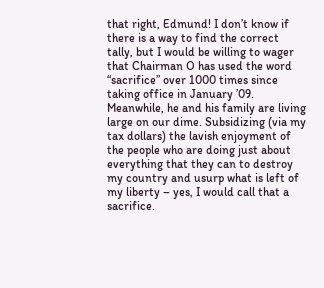that right, Edmund! I don’t know if there is a way to find the correct tally, but I would be willing to wager that Chairman O has used the word “sacrifice” over 1000 times since taking office in January ’09. Meanwhile, he and his family are living large on our dime. Subsidizing (via my tax dollars) the lavish enjoyment of the people who are doing just about everything that they can to destroy my country and usurp what is left of my liberty – yes, I would call that a sacrifice.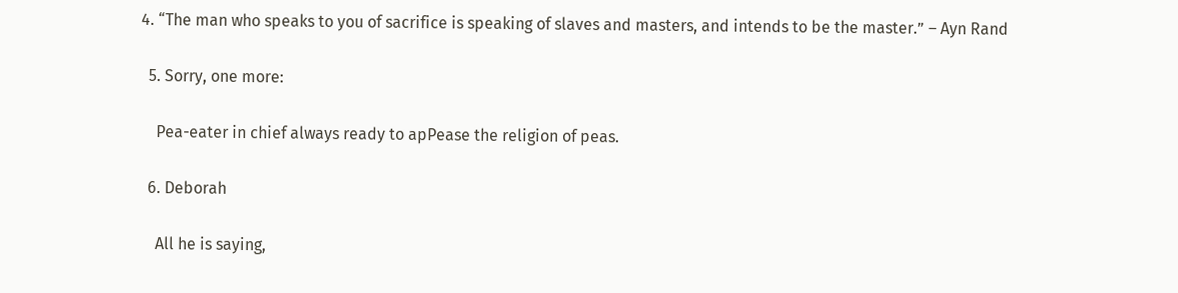4. “The man who speaks to you of sacrifice is speaking of slaves and masters, and intends to be the master.” – Ayn Rand

  5. Sorry, one more:

    Pea-eater in chief always ready to apPease the religion of peas.

  6. Deborah

    All he is saying,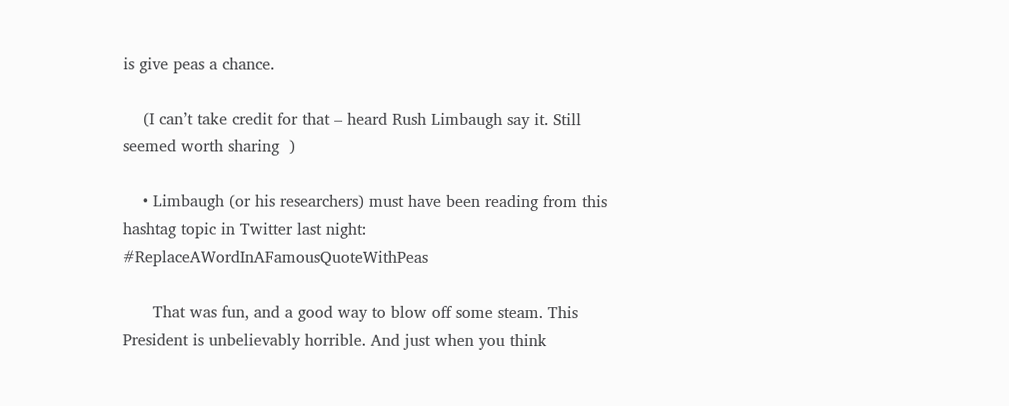is give peas a chance.

    (I can’t take credit for that – heard Rush Limbaugh say it. Still seemed worth sharing  )

    • Limbaugh (or his researchers) must have been reading from this hashtag topic in Twitter last night: #ReplaceAWordInAFamousQuoteWithPeas

      That was fun, and a good way to blow off some steam. This President is unbelievably horrible. And just when you think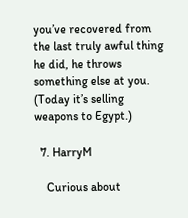you’ve recovered from the last truly awful thing he did, he throws something else at you. (Today it’s selling weapons to Egypt.)

  7. HarryM

    Curious about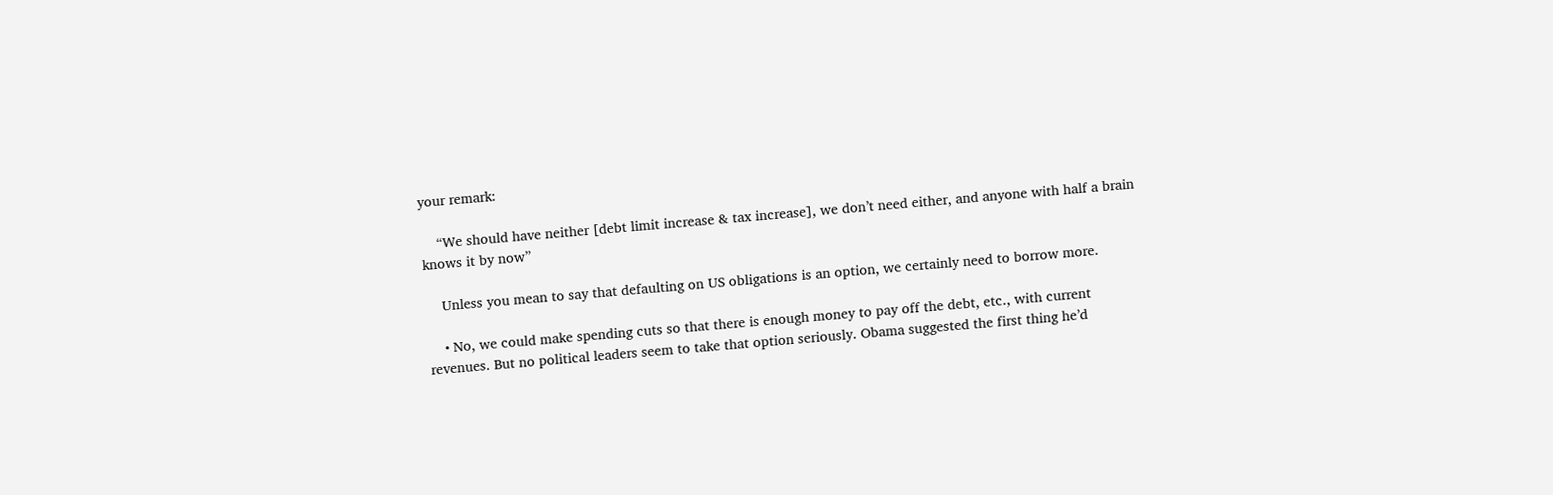your remark:

    “We should have neither [debt limit increase & tax increase], we don’t need either, and anyone with half a brain knows it by now”

    Unless you mean to say that defaulting on US obligations is an option, we certainly need to borrow more.

    • No, we could make spending cuts so that there is enough money to pay off the debt, etc., with current revenues. But no political leaders seem to take that option seriously. Obama suggested the first thing he’d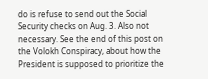do is refuse to send out the Social Security checks on Aug. 3. Also not necessary. See the end of this post on the Volokh Conspiracy, about how the President is supposed to prioritize the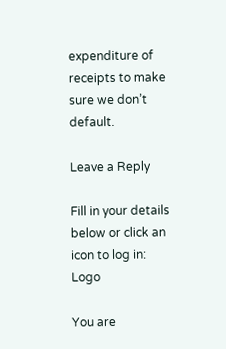expenditure of receipts to make sure we don’t default.

Leave a Reply

Fill in your details below or click an icon to log in: Logo

You are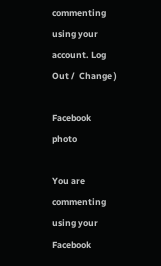commenting using your account. Log Out /  Change )

Facebook photo

You are commenting using your Facebook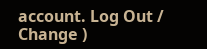account. Log Out /  Change )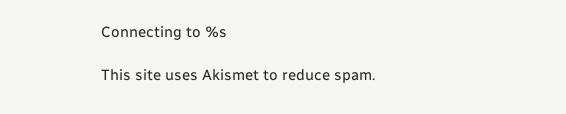Connecting to %s

This site uses Akismet to reduce spam.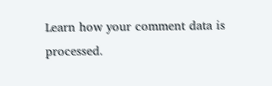Learn how your comment data is processed.